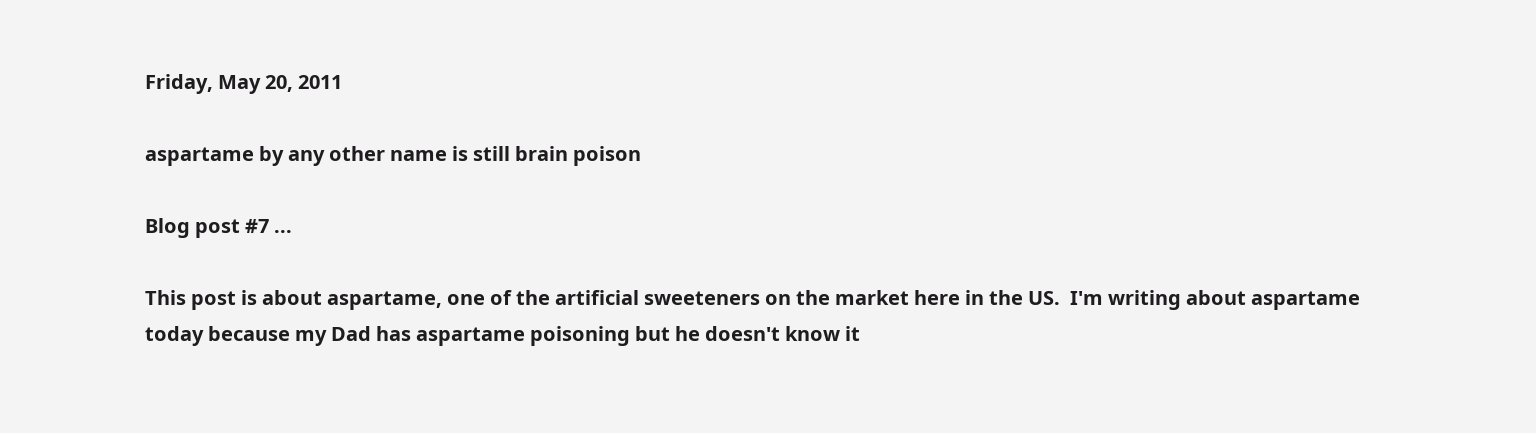Friday, May 20, 2011

aspartame by any other name is still brain poison

Blog post #7 ...

This post is about aspartame, one of the artificial sweeteners on the market here in the US.  I'm writing about aspartame today because my Dad has aspartame poisoning but he doesn't know it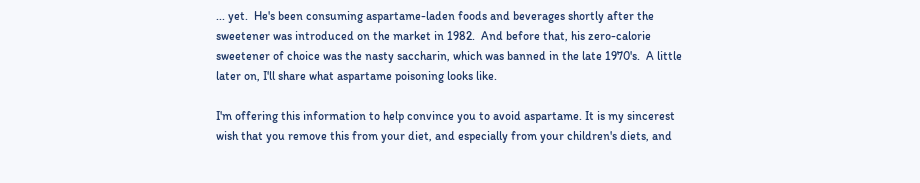... yet.  He's been consuming aspartame-laden foods and beverages shortly after the sweetener was introduced on the market in 1982.  And before that, his zero-calorie sweetener of choice was the nasty saccharin, which was banned in the late 1970's.  A little later on, I'll share what aspartame poisoning looks like.

I'm offering this information to help convince you to avoid aspartame. It is my sincerest wish that you remove this from your diet, and especially from your children's diets, and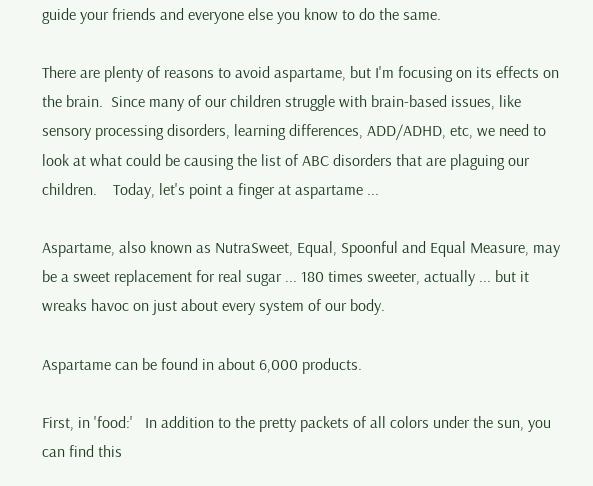guide your friends and everyone else you know to do the same.

There are plenty of reasons to avoid aspartame, but I'm focusing on its effects on the brain.  Since many of our children struggle with brain-based issues, like sensory processing disorders, learning differences, ADD/ADHD, etc, we need to look at what could be causing the list of ABC disorders that are plaguing our children.    Today, let's point a finger at aspartame ...

Aspartame, also known as NutraSweet, Equal, Spoonful and Equal Measure, may be a sweet replacement for real sugar ... 180 times sweeter, actually ... but it wreaks havoc on just about every system of our body.

Aspartame can be found in about 6,000 products.

First, in 'food:'   In addition to the pretty packets of all colors under the sun, you can find this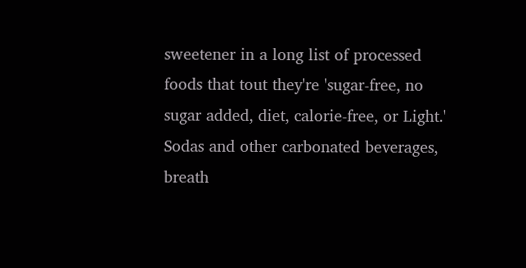sweetener in a long list of processed foods that tout they're 'sugar-free, no sugar added, diet, calorie-free, or Light.'  Sodas and other carbonated beverages, breath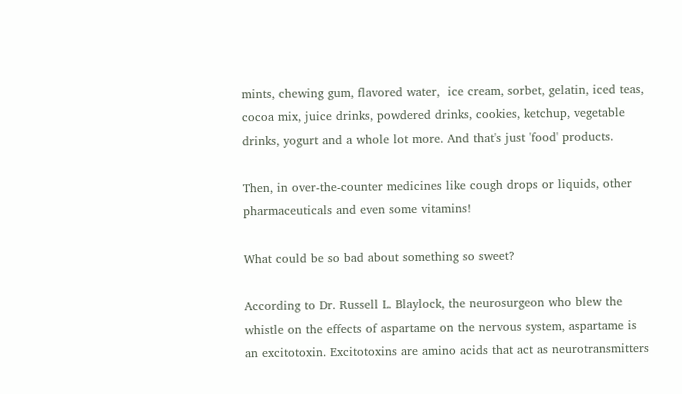mints, chewing gum, flavored water,  ice cream, sorbet, gelatin, iced teas, cocoa mix, juice drinks, powdered drinks, cookies, ketchup, vegetable drinks, yogurt and a whole lot more. And that's just 'food' products.

Then, in over-the-counter medicines like cough drops or liquids, other pharmaceuticals and even some vitamins!

What could be so bad about something so sweet?

According to Dr. Russell L. Blaylock, the neurosurgeon who blew the whistle on the effects of aspartame on the nervous system, aspartame is an excitotoxin. Excitotoxins are amino acids that act as neurotransmitters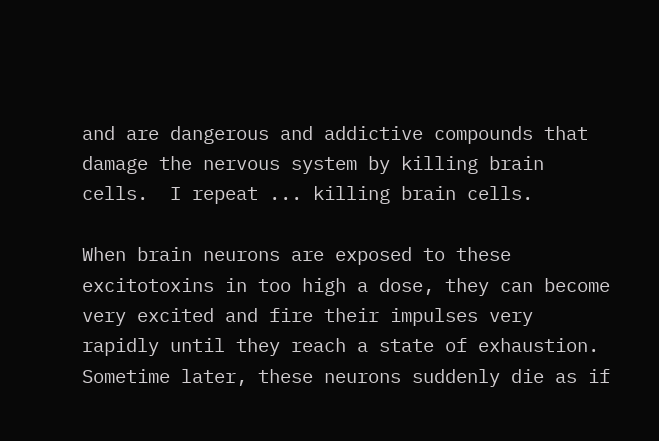and are dangerous and addictive compounds that damage the nervous system by killing brain cells.  I repeat ... killing brain cells.

When brain neurons are exposed to these excitotoxins in too high a dose, they can become very excited and fire their impulses very rapidly until they reach a state of exhaustion.  Sometime later, these neurons suddenly die as if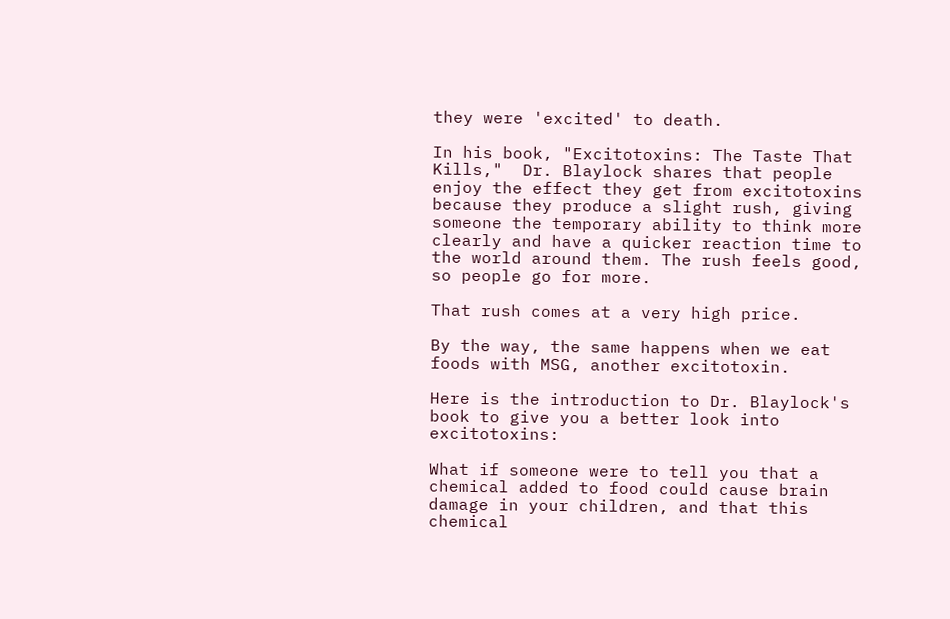they were 'excited' to death.

In his book, "Excitotoxins: The Taste That Kills,"  Dr. Blaylock shares that people enjoy the effect they get from excitotoxins because they produce a slight rush, giving someone the temporary ability to think more clearly and have a quicker reaction time to the world around them. The rush feels good, so people go for more.

That rush comes at a very high price.

By the way, the same happens when we eat foods with MSG, another excitotoxin.

Here is the introduction to Dr. Blaylock's book to give you a better look into excitotoxins:

What if someone were to tell you that a chemical added to food could cause brain damage in your children, and that this chemical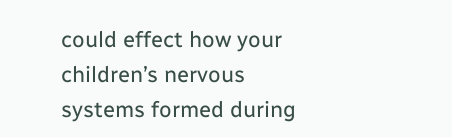could effect how your children’s nervous systems formed during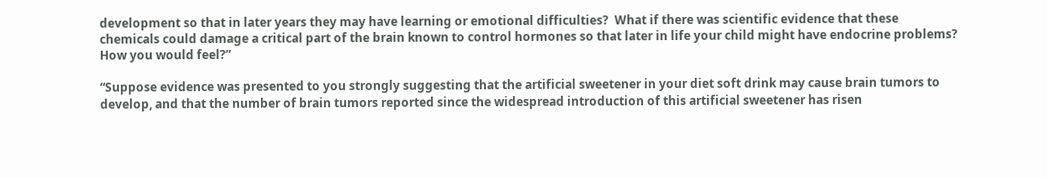development so that in later years they may have learning or emotional difficulties?  What if there was scientific evidence that these chemicals could damage a critical part of the brain known to control hormones so that later in life your child might have endocrine problems?  How you would feel?”

“Suppose evidence was presented to you strongly suggesting that the artificial sweetener in your diet soft drink may cause brain tumors to develop, and that the number of brain tumors reported since the widespread introduction of this artificial sweetener has risen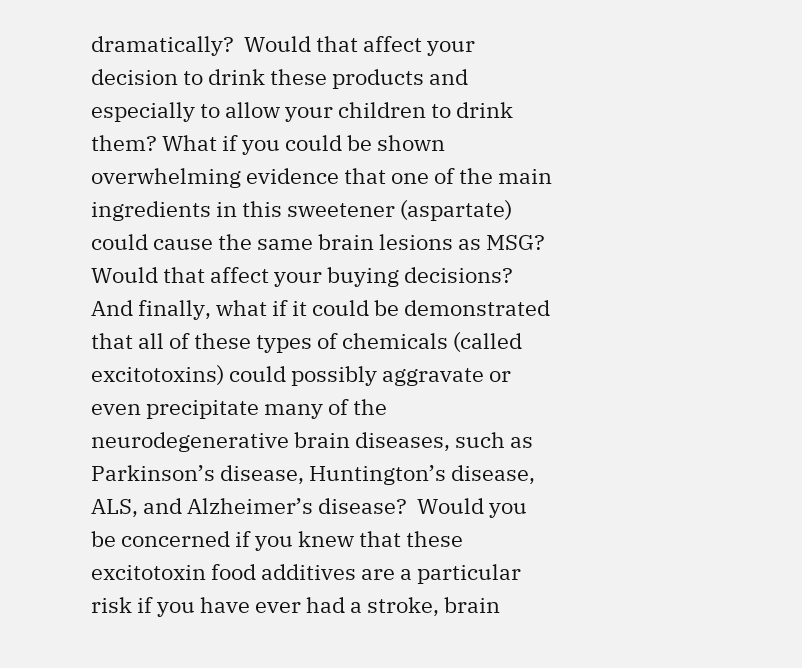dramatically?  Would that affect your decision to drink these products and especially to allow your children to drink them? What if you could be shown overwhelming evidence that one of the main ingredients in this sweetener (aspartate) could cause the same brain lesions as MSG?  Would that affect your buying decisions?  And finally, what if it could be demonstrated that all of these types of chemicals (called excitotoxins) could possibly aggravate or even precipitate many of the neurodegenerative brain diseases, such as Parkinson’s disease, Huntington’s disease, ALS, and Alzheimer’s disease?  Would you be concerned if you knew that these excitotoxin food additives are a particular risk if you have ever had a stroke, brain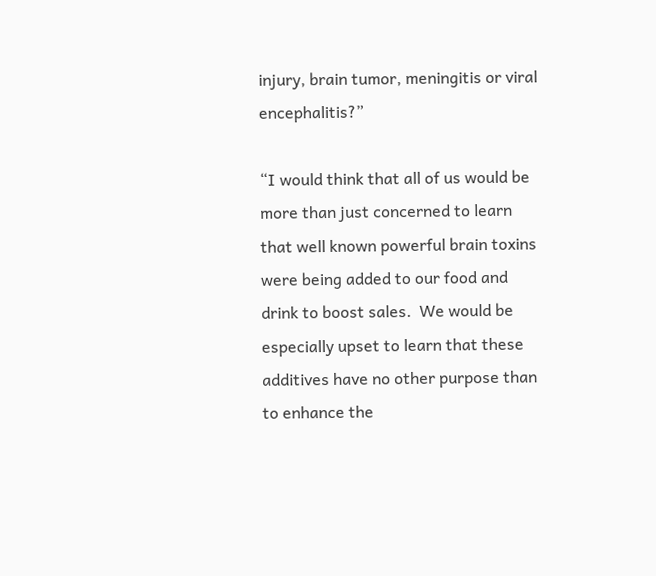injury, brain tumor, meningitis or viral encephalitis?”

“I would think that all of us would be more than just concerned to learn that well known powerful brain toxins were being added to our food and drink to boost sales.  We would be especially upset to learn that these additives have no other purpose than to enhance the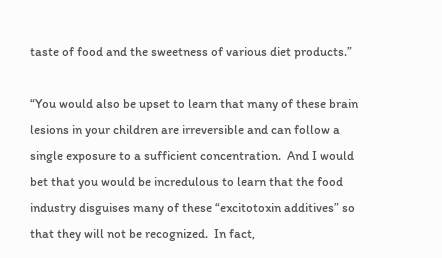taste of food and the sweetness of various diet products.”

“You would also be upset to learn that many of these brain lesions in your children are irreversible and can follow a single exposure to a sufficient concentration.  And I would bet that you would be incredulous to learn that the food industry disguises many of these “excitotoxin additives” so that they will not be recognized.  In fact,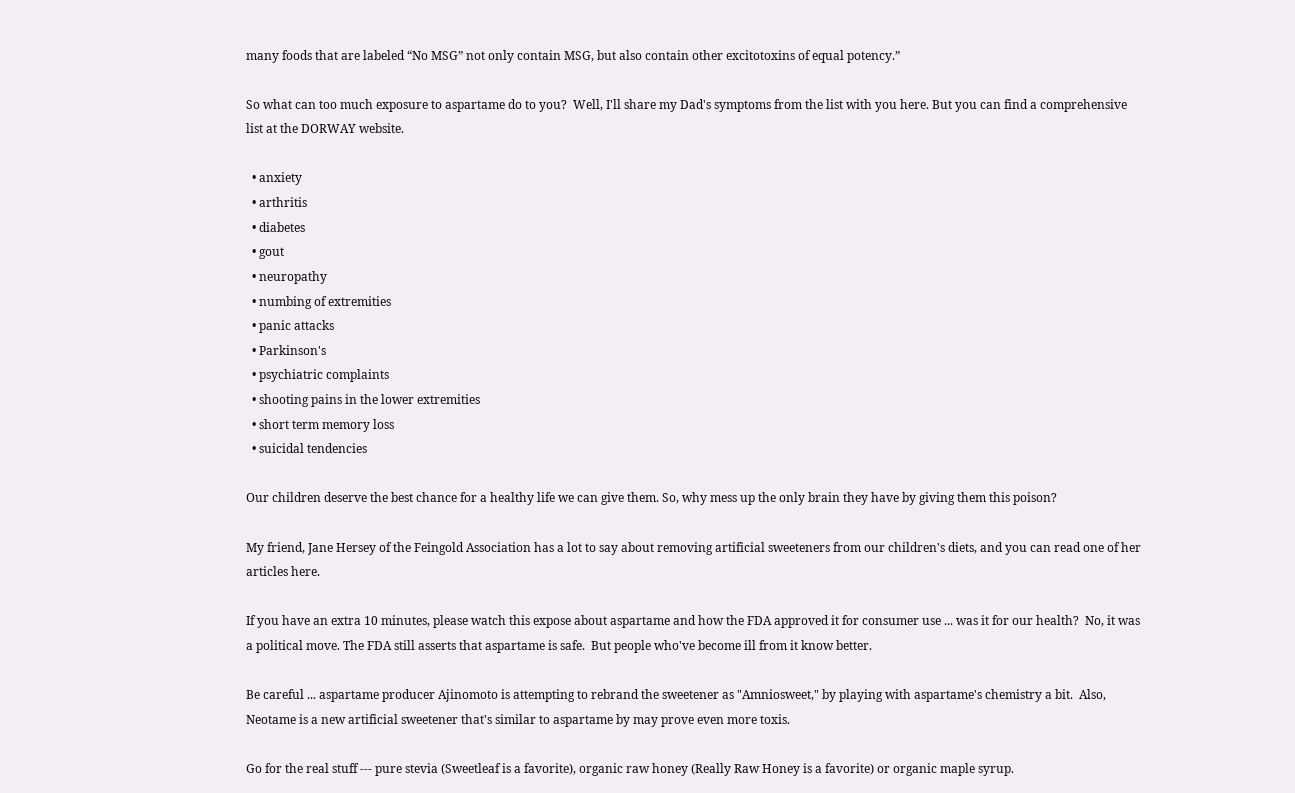many foods that are labeled “No MSG” not only contain MSG, but also contain other excitotoxins of equal potency.”

So what can too much exposure to aspartame do to you?  Well, I'll share my Dad's symptoms from the list with you here. But you can find a comprehensive list at the DORWAY website.

  • anxiety
  • arthritis
  • diabetes
  • gout
  • neuropathy
  • numbing of extremities
  • panic attacks
  • Parkinson's
  • psychiatric complaints
  • shooting pains in the lower extremities
  • short term memory loss
  • suicidal tendencies

Our children deserve the best chance for a healthy life we can give them. So, why mess up the only brain they have by giving them this poison?

My friend, Jane Hersey of the Feingold Association has a lot to say about removing artificial sweeteners from our children's diets, and you can read one of her articles here.

If you have an extra 10 minutes, please watch this expose about aspartame and how the FDA approved it for consumer use ... was it for our health?  No, it was a political move. The FDA still asserts that aspartame is safe.  But people who've become ill from it know better.

Be careful ... aspartame producer Ajinomoto is attempting to rebrand the sweetener as "Amniosweet," by playing with aspartame's chemistry a bit.  Also, Neotame is a new artificial sweetener that's similar to aspartame by may prove even more toxis.

Go for the real stuff --- pure stevia (Sweetleaf is a favorite), organic raw honey (Really Raw Honey is a favorite) or organic maple syrup.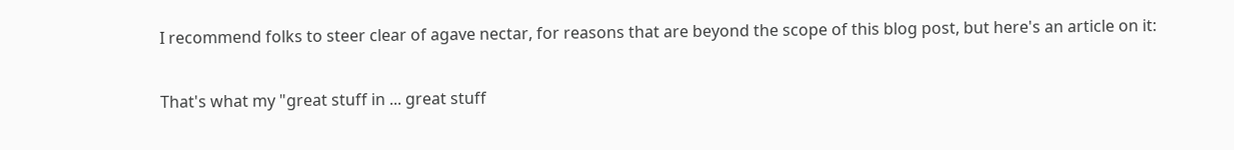I recommend folks to steer clear of agave nectar, for reasons that are beyond the scope of this blog post, but here's an article on it:

That's what my "great stuff in ... great stuff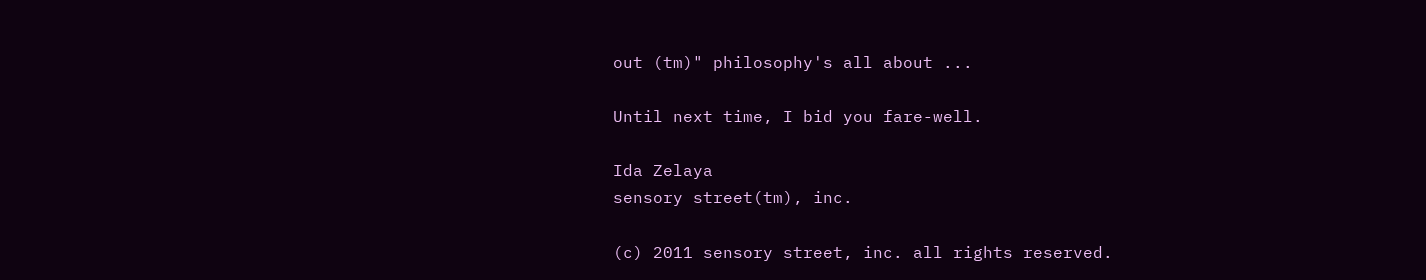out (tm)" philosophy's all about ...

Until next time, I bid you fare-well.

Ida Zelaya
sensory street(tm), inc.

(c) 2011 sensory street, inc. all rights reserved.